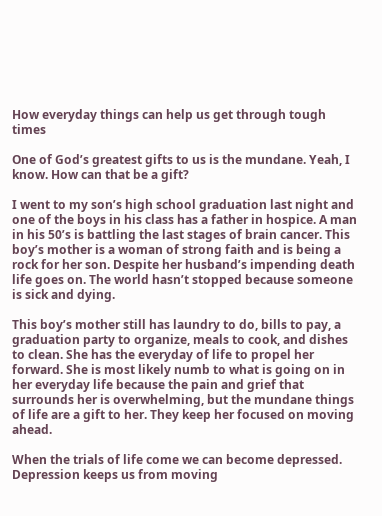How everyday things can help us get through tough times

One of God’s greatest gifts to us is the mundane. Yeah, I know. How can that be a gift?

I went to my son’s high school graduation last night and one of the boys in his class has a father in hospice. A man in his 50’s is battling the last stages of brain cancer. This boy’s mother is a woman of strong faith and is being a rock for her son. Despite her husband’s impending death life goes on. The world hasn’t stopped because someone is sick and dying.

This boy’s mother still has laundry to do, bills to pay, a graduation party to organize, meals to cook, and dishes to clean. She has the everyday of life to propel her forward. She is most likely numb to what is going on in her everyday life because the pain and grief that surrounds her is overwhelming, but the mundane things of life are a gift to her. They keep her focused on moving ahead.

When the trials of life come we can become depressed. Depression keeps us from moving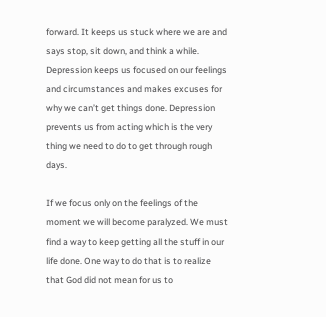forward. It keeps us stuck where we are and says stop, sit down, and think a while. Depression keeps us focused on our feelings and circumstances and makes excuses for why we can’t get things done. Depression prevents us from acting which is the very thing we need to do to get through rough days.

If we focus only on the feelings of the moment we will become paralyzed. We must find a way to keep getting all the stuff in our life done. One way to do that is to realize that God did not mean for us to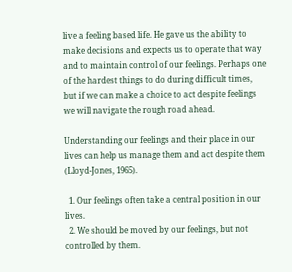live a feeling based life. He gave us the ability to make decisions and expects us to operate that way and to maintain control of our feelings. Perhaps one of the hardest things to do during difficult times, but if we can make a choice to act despite feelings we will navigate the rough road ahead.

Understanding our feelings and their place in our lives can help us manage them and act despite them (Lloyd-Jones, 1965).

  1. Our feelings often take a central position in our lives.
  2. We should be moved by our feelings, but not controlled by them.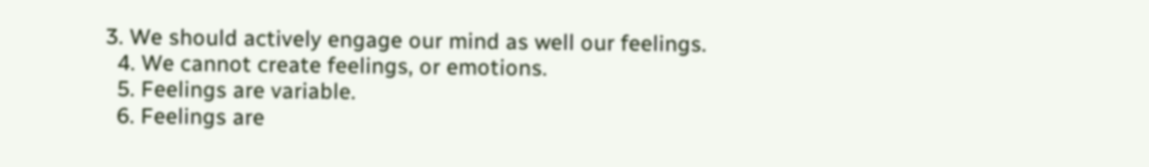3. We should actively engage our mind as well our feelings.
  4. We cannot create feelings, or emotions.
  5. Feelings are variable.
  6. Feelings are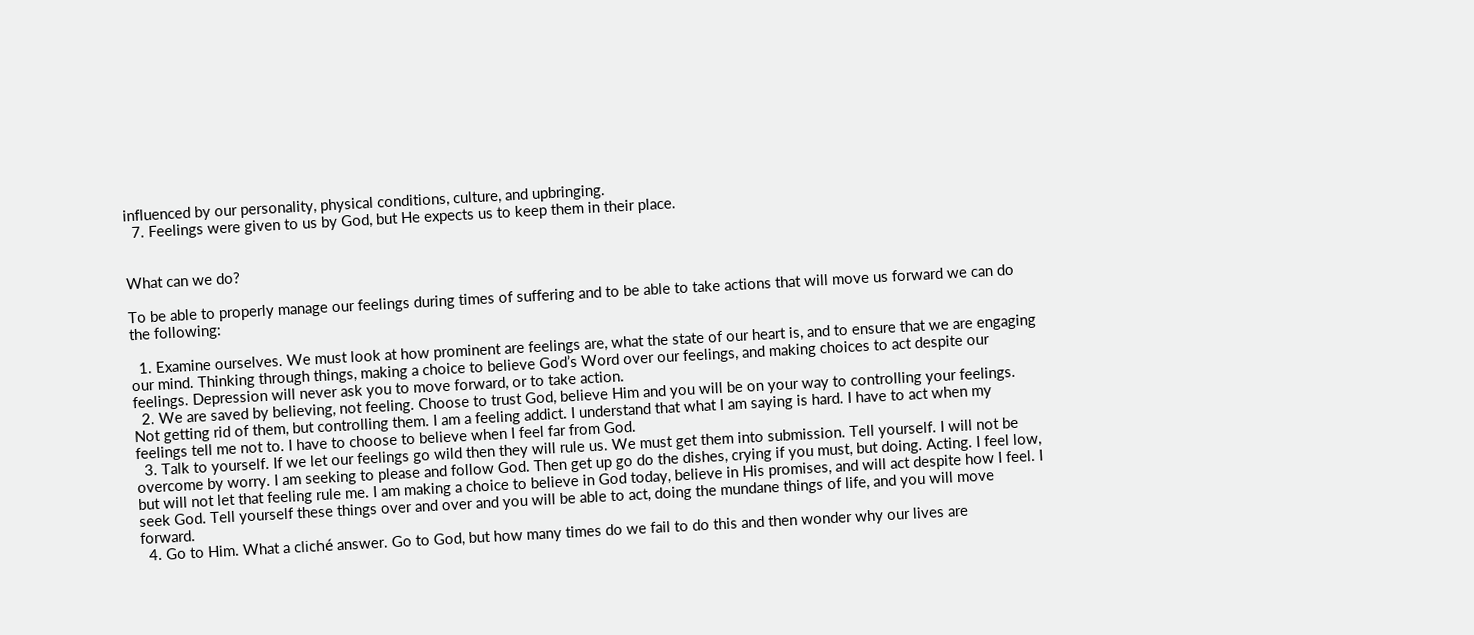influenced by our personality, physical conditions, culture, and upbringing.
  7. Feelings were given to us by God, but He expects us to keep them in their place.


What can we do?

To be able to properly manage our feelings during times of suffering and to be able to take actions that will move us forward we can do the following:

  1. Examine ourselves. We must look at how prominent are feelings are, what the state of our heart is, and to ensure that we are engaging our mind. Thinking through things, making a choice to believe God’s Word over our feelings, and making choices to act despite our feelings. Depression will never ask you to move forward, or to take action.
  2. We are saved by believing, not feeling. Choose to trust God, believe Him and you will be on your way to controlling your feelings. Not getting rid of them, but controlling them. I am a feeling addict. I understand that what I am saying is hard. I have to act when my feelings tell me not to. I have to choose to believe when I feel far from God.
  3. Talk to yourself. If we let our feelings go wild then they will rule us. We must get them into submission. Tell yourself. I will not be overcome by worry. I am seeking to please and follow God. Then get up go do the dishes, crying if you must, but doing. Acting. I feel low, but will not let that feeling rule me. I am making a choice to believe in God today, believe in His promises, and will act despite how I feel. I seek God. Tell yourself these things over and over and you will be able to act, doing the mundane things of life, and you will move forward.
  4. Go to Him. What a cliché answer. Go to God, but how many times do we fail to do this and then wonder why our lives are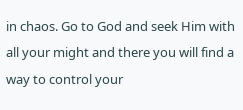in chaos. Go to God and seek Him with all your might and there you will find a way to control your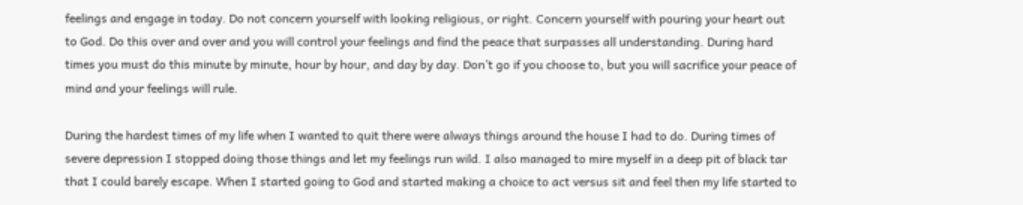feelings and engage in today. Do not concern yourself with looking religious, or right. Concern yourself with pouring your heart out to God. Do this over and over and you will control your feelings and find the peace that surpasses all understanding. During hard times you must do this minute by minute, hour by hour, and day by day. Don’t go if you choose to, but you will sacrifice your peace of mind and your feelings will rule.

During the hardest times of my life when I wanted to quit there were always things around the house I had to do. During times of severe depression I stopped doing those things and let my feelings run wild. I also managed to mire myself in a deep pit of black tar that I could barely escape. When I started going to God and started making a choice to act versus sit and feel then my life started to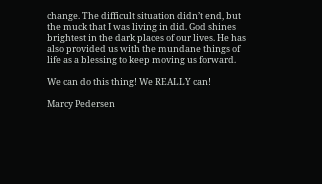change. The difficult situation didn’t end, but the muck that I was living in did. God shines brightest in the dark places of our lives. He has also provided us with the mundane things of life as a blessing to keep moving us forward.

We can do this thing! We REALLY can!

Marcy Pedersen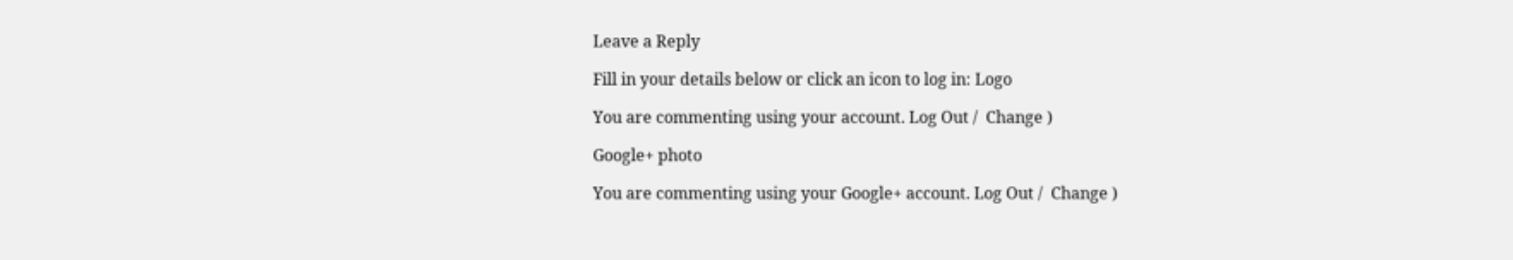Leave a Reply

Fill in your details below or click an icon to log in: Logo

You are commenting using your account. Log Out /  Change )

Google+ photo

You are commenting using your Google+ account. Log Out /  Change )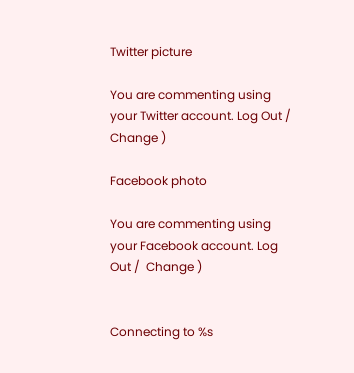Twitter picture

You are commenting using your Twitter account. Log Out /  Change )

Facebook photo

You are commenting using your Facebook account. Log Out /  Change )


Connecting to %s